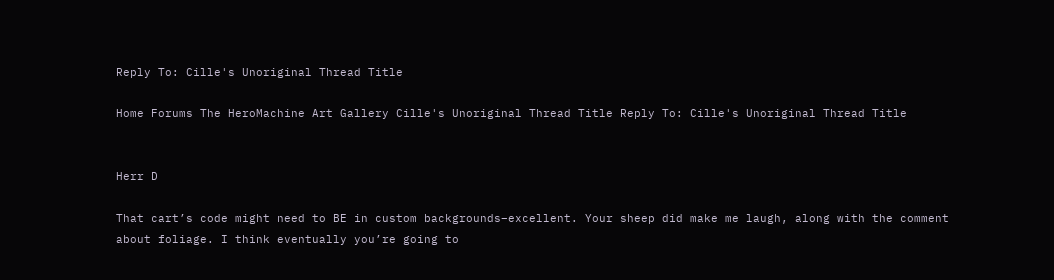Reply To: Cille's Unoriginal Thread Title

Home Forums The HeroMachine Art Gallery Cille's Unoriginal Thread Title Reply To: Cille's Unoriginal Thread Title


Herr D

That cart’s code might need to BE in custom backgrounds–excellent. Your sheep did make me laugh, along with the comment about foliage. I think eventually you’re going to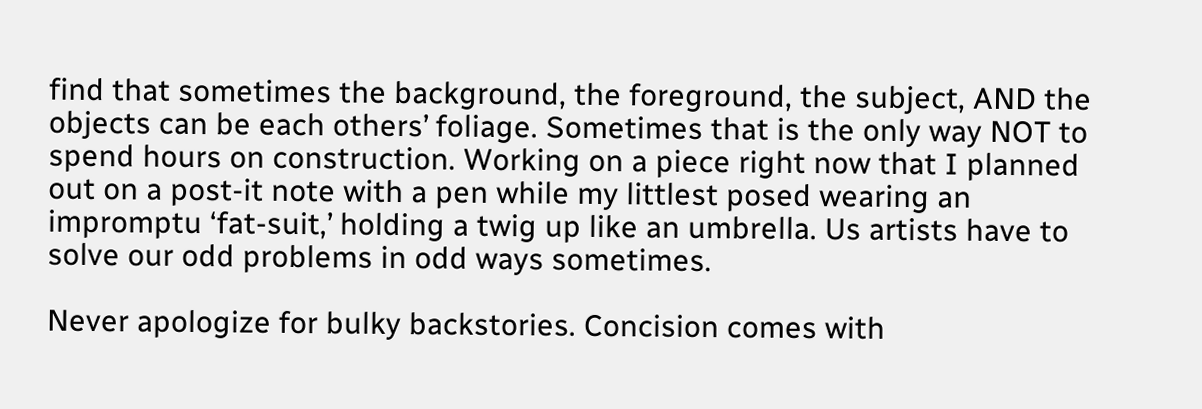find that sometimes the background, the foreground, the subject, AND the objects can be each others’ foliage. Sometimes that is the only way NOT to spend hours on construction. Working on a piece right now that I planned out on a post-it note with a pen while my littlest posed wearing an impromptu ‘fat-suit,’ holding a twig up like an umbrella. Us artists have to solve our odd problems in odd ways sometimes.

Never apologize for bulky backstories. Concision comes with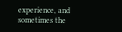experience, and sometimes the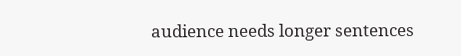audience needs longer sentences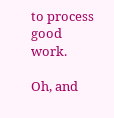to process good work.

Oh, and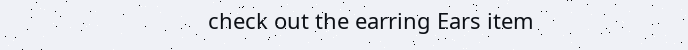check out the earring Ears item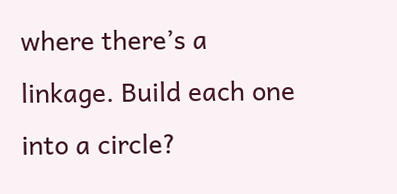where there’s a linkage. Build each one into a circle?